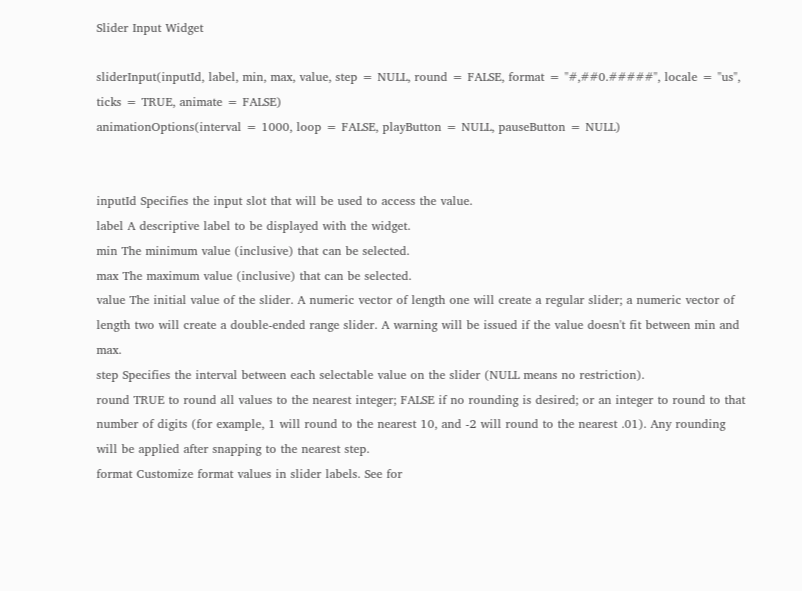Slider Input Widget

sliderInput(inputId, label, min, max, value, step = NULL, round = FALSE, format = "#,##0.#####", locale = "us", ticks = TRUE, animate = FALSE)
animationOptions(interval = 1000, loop = FALSE, playButton = NULL, pauseButton = NULL)


inputId Specifies the input slot that will be used to access the value.
label A descriptive label to be displayed with the widget.
min The minimum value (inclusive) that can be selected.
max The maximum value (inclusive) that can be selected.
value The initial value of the slider. A numeric vector of length one will create a regular slider; a numeric vector of length two will create a double-ended range slider. A warning will be issued if the value doesn't fit between min and max.
step Specifies the interval between each selectable value on the slider (NULL means no restriction).
round TRUE to round all values to the nearest integer; FALSE if no rounding is desired; or an integer to round to that number of digits (for example, 1 will round to the nearest 10, and -2 will round to the nearest .01). Any rounding will be applied after snapping to the nearest step.
format Customize format values in slider labels. See for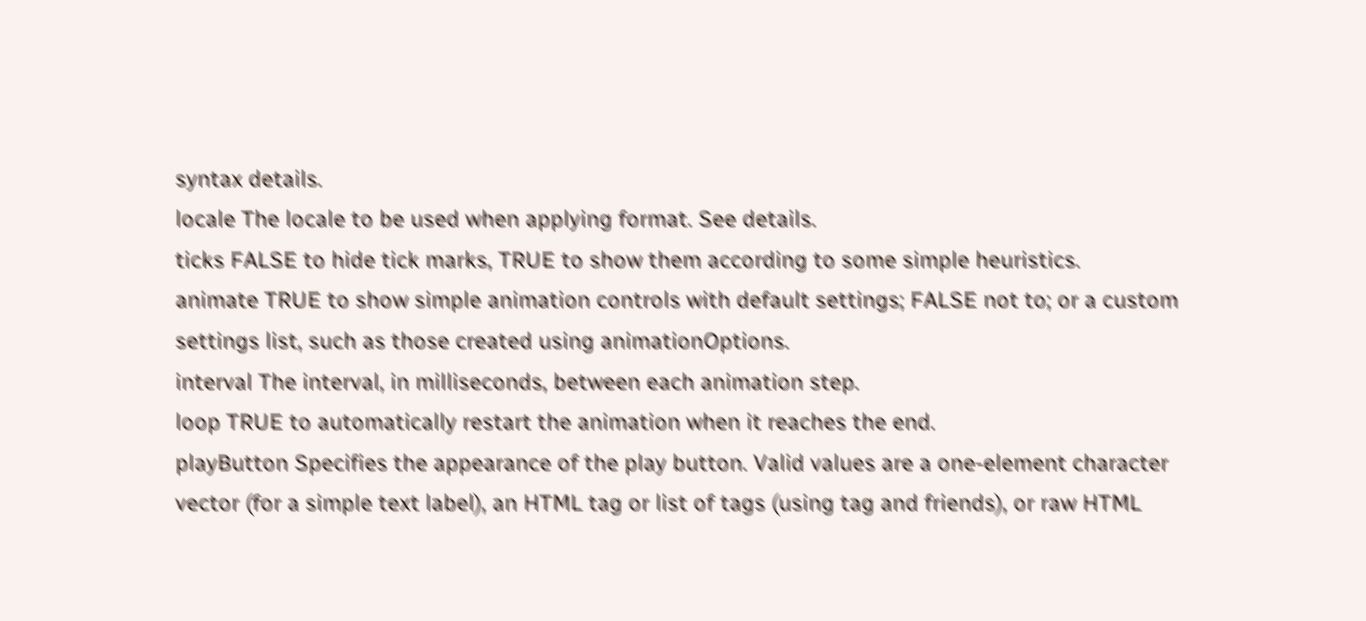syntax details.
locale The locale to be used when applying format. See details.
ticks FALSE to hide tick marks, TRUE to show them according to some simple heuristics.
animate TRUE to show simple animation controls with default settings; FALSE not to; or a custom settings list, such as those created using animationOptions.
interval The interval, in milliseconds, between each animation step.
loop TRUE to automatically restart the animation when it reaches the end.
playButton Specifies the appearance of the play button. Valid values are a one-element character vector (for a simple text label), an HTML tag or list of tags (using tag and friends), or raw HTML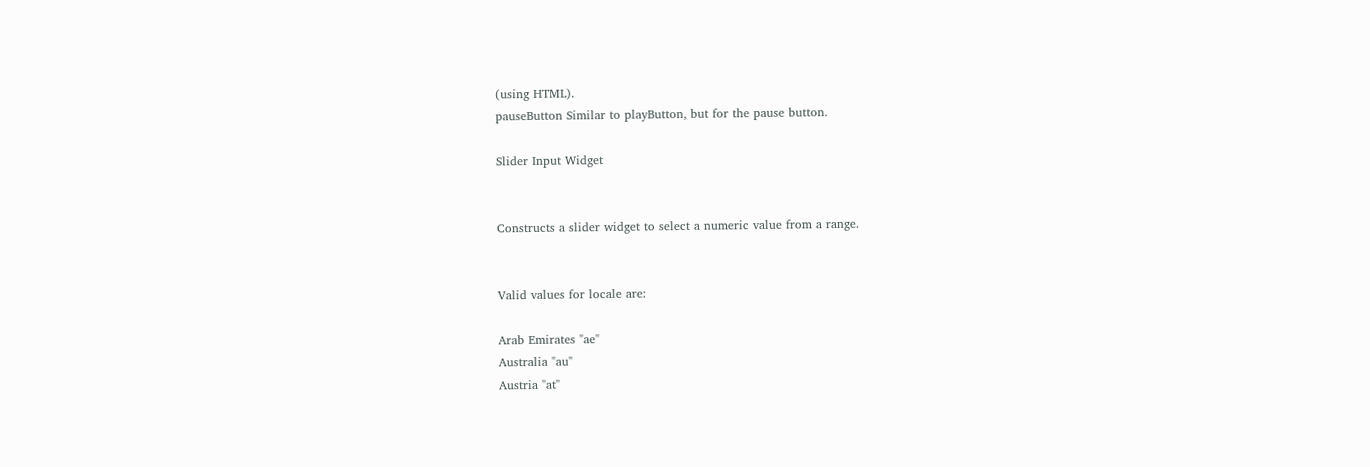(using HTML).
pauseButton Similar to playButton, but for the pause button.

Slider Input Widget


Constructs a slider widget to select a numeric value from a range.


Valid values for locale are:

Arab Emirates "ae"
Australia "au"
Austria "at"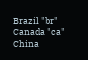Brazil "br"
Canada "ca"
China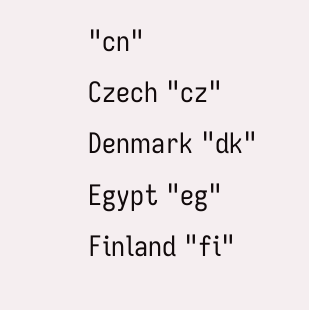"cn"
Czech "cz"
Denmark "dk"
Egypt "eg"
Finland "fi"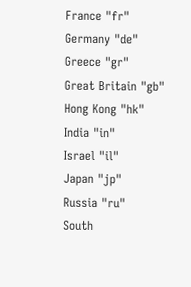France "fr"
Germany "de"
Greece "gr"
Great Britain "gb"
Hong Kong "hk"
India "in"
Israel "il"
Japan "jp"
Russia "ru"
South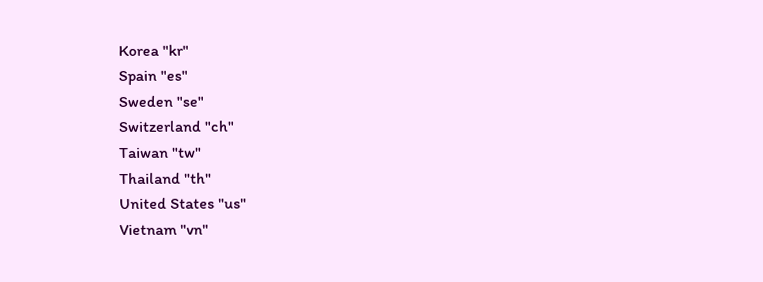Korea "kr"
Spain "es"
Sweden "se"
Switzerland "ch"
Taiwan "tw"
Thailand "th"
United States "us"
Vietnam "vn"